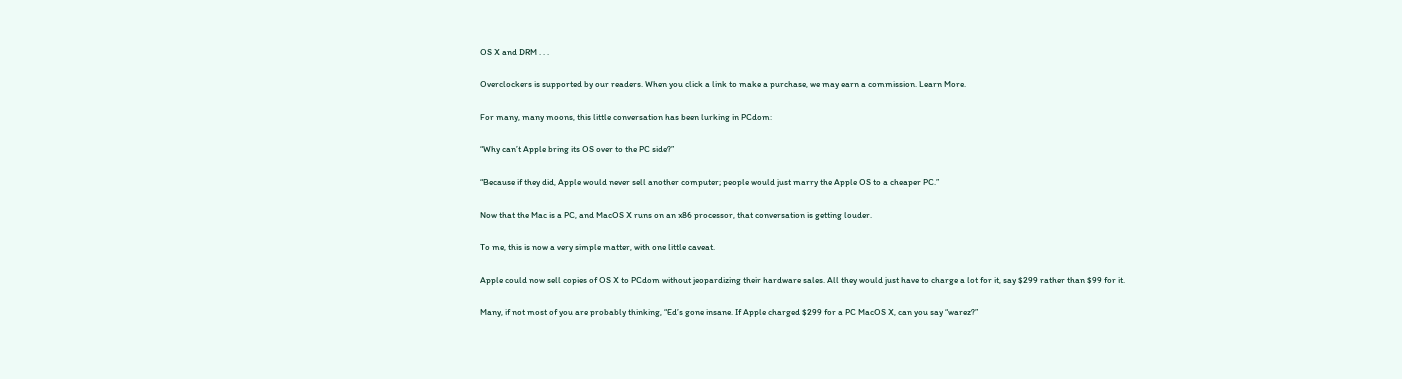OS X and DRM . . .

Overclockers is supported by our readers. When you click a link to make a purchase, we may earn a commission. Learn More.

For many, many moons, this little conversation has been lurking in PCdom:

“Why can’t Apple bring its OS over to the PC side?”

“Because if they did, Apple would never sell another computer; people would just marry the Apple OS to a cheaper PC.”

Now that the Mac is a PC, and MacOS X runs on an x86 processor, that conversation is getting louder.

To me, this is now a very simple matter, with one little caveat.

Apple could now sell copies of OS X to PCdom without jeopardizing their hardware sales. All they would just have to charge a lot for it, say $299 rather than $99 for it.

Many, if not most of you are probably thinking, “Ed’s gone insane. If Apple charged $299 for a PC MacOS X, can you say “warez?”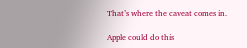That’s where the caveat comes in.

Apple could do this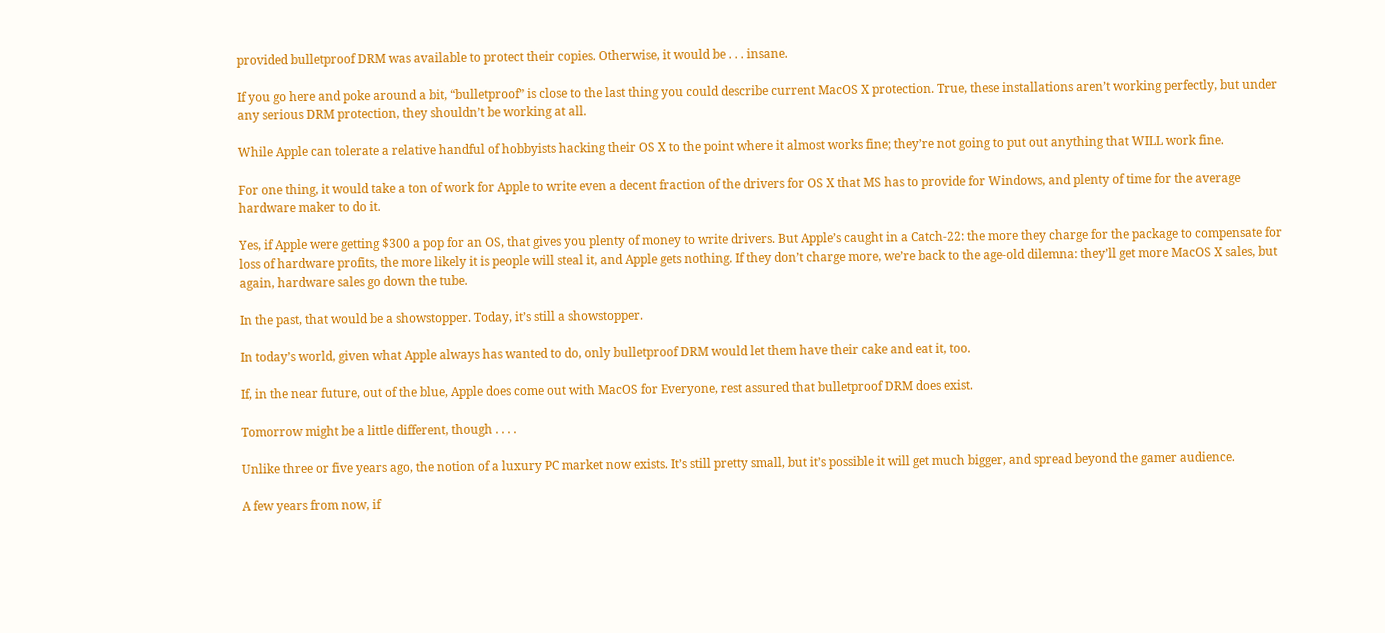provided bulletproof DRM was available to protect their copies. Otherwise, it would be . . . insane.

If you go here and poke around a bit, “bulletproof” is close to the last thing you could describe current MacOS X protection. True, these installations aren’t working perfectly, but under any serious DRM protection, they shouldn’t be working at all.

While Apple can tolerate a relative handful of hobbyists hacking their OS X to the point where it almost works fine; they’re not going to put out anything that WILL work fine.

For one thing, it would take a ton of work for Apple to write even a decent fraction of the drivers for OS X that MS has to provide for Windows, and plenty of time for the average hardware maker to do it.

Yes, if Apple were getting $300 a pop for an OS, that gives you plenty of money to write drivers. But Apple’s caught in a Catch-22: the more they charge for the package to compensate for loss of hardware profits, the more likely it is people will steal it, and Apple gets nothing. If they don’t charge more, we’re back to the age-old dilemna: they’ll get more MacOS X sales, but again, hardware sales go down the tube.

In the past, that would be a showstopper. Today, it’s still a showstopper.

In today’s world, given what Apple always has wanted to do, only bulletproof DRM would let them have their cake and eat it, too.

If, in the near future, out of the blue, Apple does come out with MacOS for Everyone, rest assured that bulletproof DRM does exist.

Tomorrow might be a little different, though . . . .

Unlike three or five years ago, the notion of a luxury PC market now exists. It’s still pretty small, but it’s possible it will get much bigger, and spread beyond the gamer audience.

A few years from now, if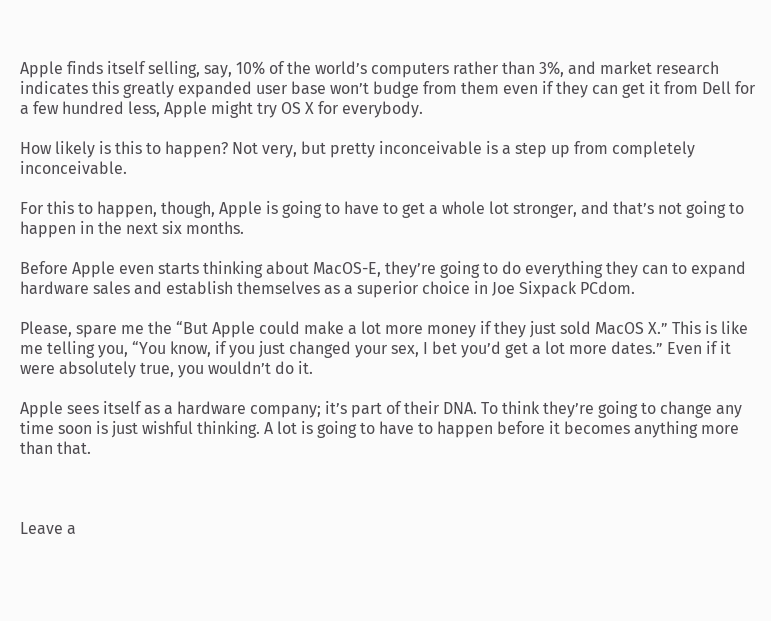Apple finds itself selling, say, 10% of the world’s computers rather than 3%, and market research indicates this greatly expanded user base won’t budge from them even if they can get it from Dell for a few hundred less, Apple might try OS X for everybody.

How likely is this to happen? Not very, but pretty inconceivable is a step up from completely inconceivable.

For this to happen, though, Apple is going to have to get a whole lot stronger, and that’s not going to happen in the next six months.

Before Apple even starts thinking about MacOS-E, they’re going to do everything they can to expand hardware sales and establish themselves as a superior choice in Joe Sixpack PCdom.

Please, spare me the “But Apple could make a lot more money if they just sold MacOS X.” This is like me telling you, “You know, if you just changed your sex, I bet you’d get a lot more dates.” Even if it were absolutely true, you wouldn’t do it.

Apple sees itself as a hardware company; it’s part of their DNA. To think they’re going to change any time soon is just wishful thinking. A lot is going to have to happen before it becomes anything more than that.



Leave a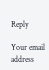Reply

Your email address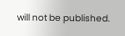will not be published.